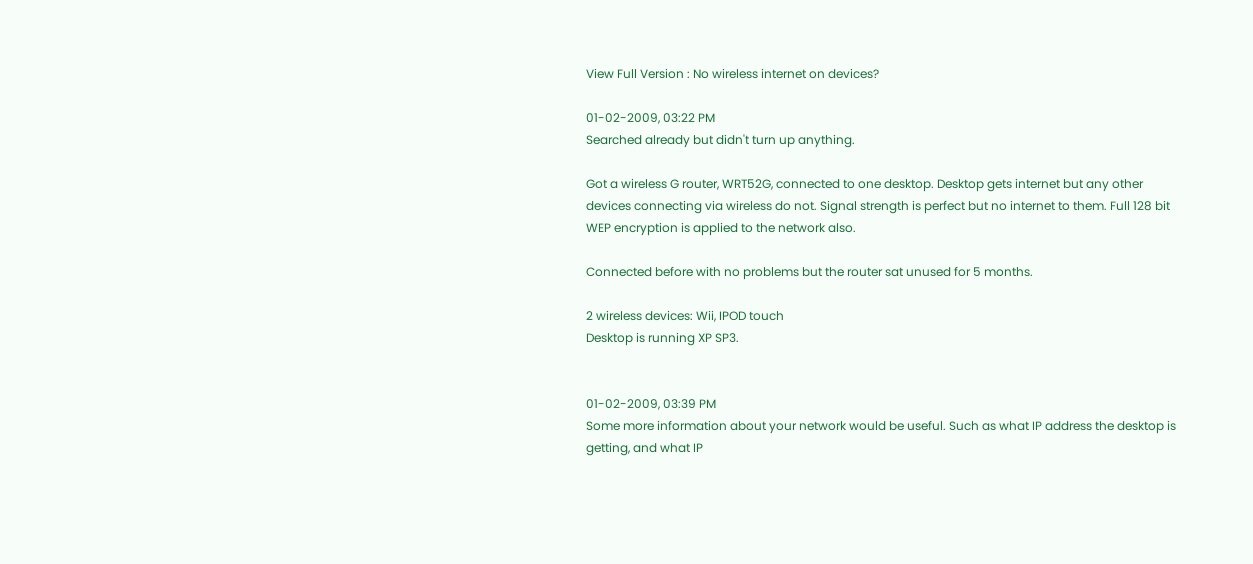View Full Version : No wireless internet on devices?

01-02-2009, 03:22 PM
Searched already but didn't turn up anything.

Got a wireless G router, WRT52G, connected to one desktop. Desktop gets internet but any other devices connecting via wireless do not. Signal strength is perfect but no internet to them. Full 128 bit WEP encryption is applied to the network also.

Connected before with no problems but the router sat unused for 5 months.

2 wireless devices: Wii, IPOD touch
Desktop is running XP SP3.


01-02-2009, 03:39 PM
Some more information about your network would be useful. Such as what IP address the desktop is getting, and what IP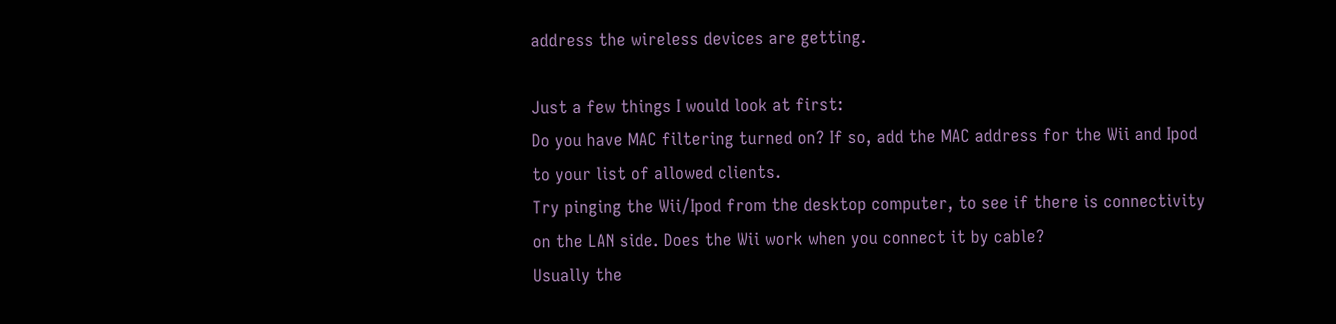address the wireless devices are getting.

Just a few things I would look at first:
Do you have MAC filtering turned on? If so, add the MAC address for the Wii and Ipod to your list of allowed clients.
Try pinging the Wii/Ipod from the desktop computer, to see if there is connectivity on the LAN side. Does the Wii work when you connect it by cable?
Usually the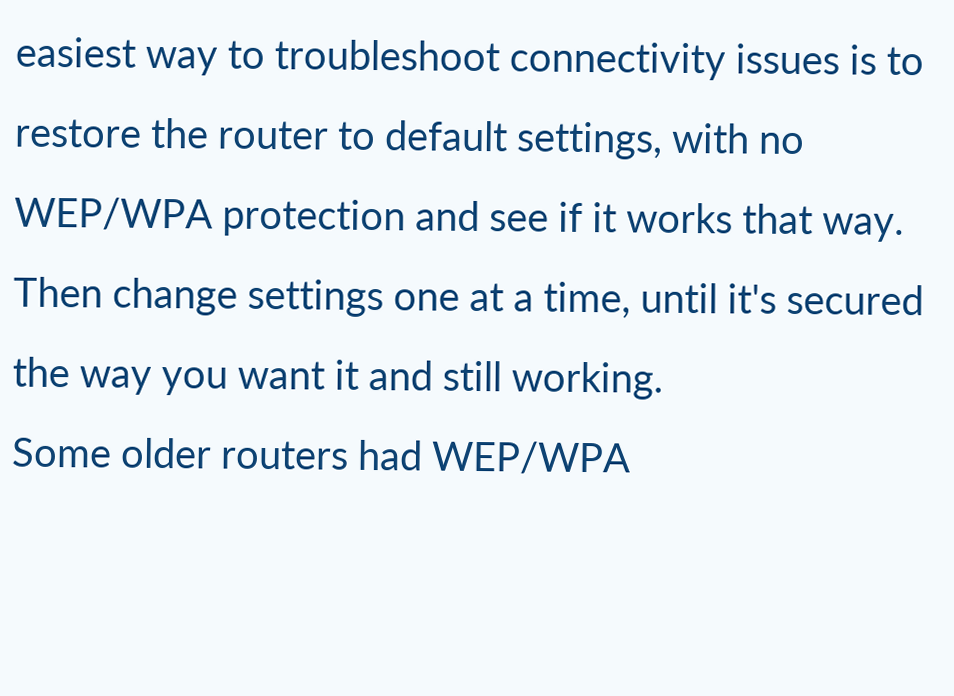easiest way to troubleshoot connectivity issues is to restore the router to default settings, with no WEP/WPA protection and see if it works that way. Then change settings one at a time, until it's secured the way you want it and still working.
Some older routers had WEP/WPA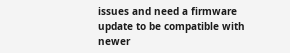issues and need a firmware update to be compatible with newer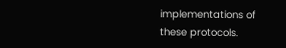implementations of these protocols.